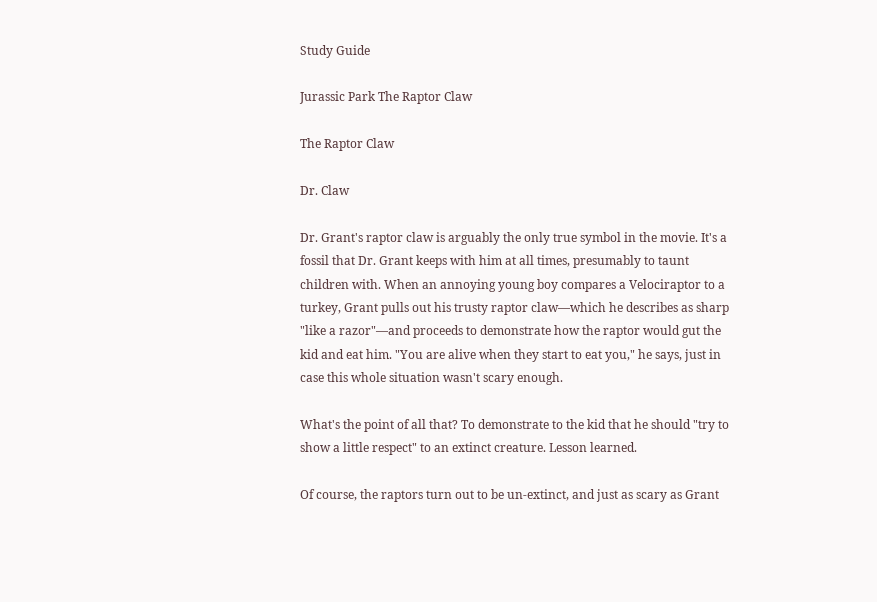Study Guide

Jurassic Park The Raptor Claw

The Raptor Claw

Dr. Claw

Dr. Grant's raptor claw is arguably the only true symbol in the movie. It's a fossil that Dr. Grant keeps with him at all times, presumably to taunt children with. When an annoying young boy compares a Velociraptor to a turkey, Grant pulls out his trusty raptor claw—which he describes as sharp "like a razor"—and proceeds to demonstrate how the raptor would gut the kid and eat him. "You are alive when they start to eat you," he says, just in case this whole situation wasn't scary enough.

What's the point of all that? To demonstrate to the kid that he should "try to show a little respect" to an extinct creature. Lesson learned.

Of course, the raptors turn out to be un-extinct, and just as scary as Grant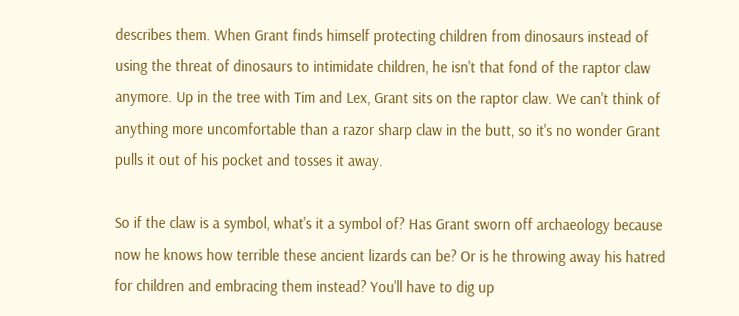describes them. When Grant finds himself protecting children from dinosaurs instead of using the threat of dinosaurs to intimidate children, he isn't that fond of the raptor claw anymore. Up in the tree with Tim and Lex, Grant sits on the raptor claw. We can't think of anything more uncomfortable than a razor sharp claw in the butt, so it's no wonder Grant pulls it out of his pocket and tosses it away.

So if the claw is a symbol, what's it a symbol of? Has Grant sworn off archaeology because now he knows how terrible these ancient lizards can be? Or is he throwing away his hatred for children and embracing them instead? You'll have to dig up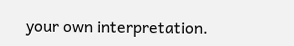your own interpretation.